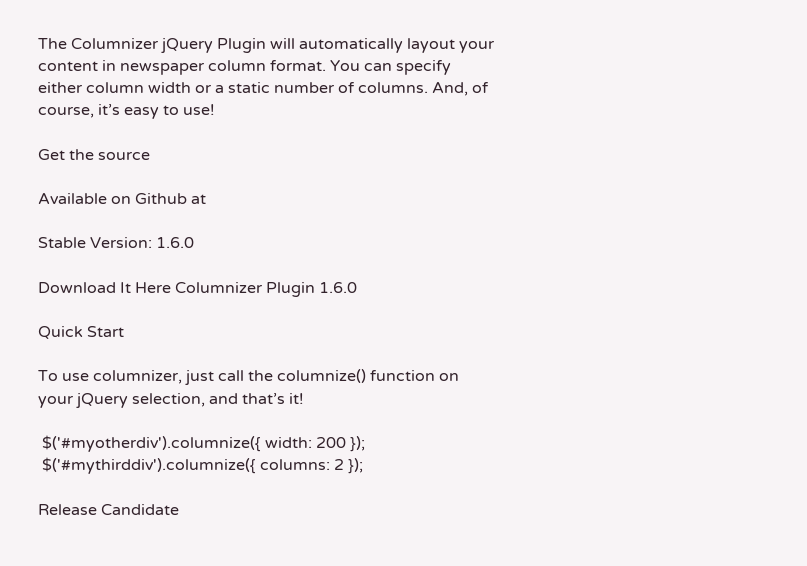The Columnizer jQuery Plugin will automatically layout your content in newspaper column format. You can specify either column width or a static number of columns. And, of course, it’s easy to use!

Get the source

Available on Github at

Stable Version: 1.6.0

Download It Here Columnizer Plugin 1.6.0

Quick Start

To use columnizer, just call the columnize() function on your jQuery selection, and that’s it!

 $('#myotherdiv').columnize({ width: 200 });
 $('#mythirddiv').columnize({ columns: 2 });

Release Candidate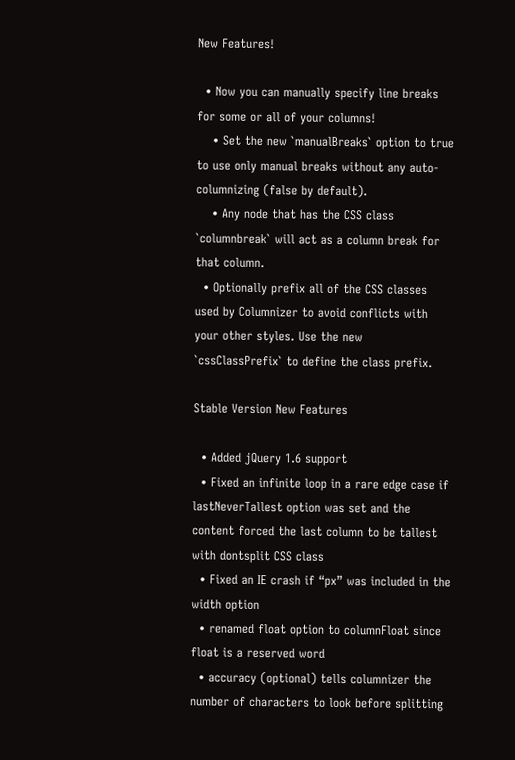New Features!

  • Now you can manually specify line breaks for some or all of your columns!
    • Set the new `manualBreaks` option to true to use only manual breaks without any auto-columnizing (false by default).
    • Any node that has the CSS class `columnbreak` will act as a column break for that column.
  • Optionally prefix all of the CSS classes used by Columnizer to avoid conflicts with your other styles. Use the new `cssClassPrefix` to define the class prefix.

Stable Version New Features

  • Added jQuery 1.6 support
  • Fixed an infinite loop in a rare edge case if lastNeverTallest option was set and the content forced the last column to be tallest with dontsplit CSS class
  • Fixed an IE crash if “px” was included in the width option
  • renamed float option to columnFloat since float is a reserved word
  • accuracy (optional) tells columnizer the number of characters to look before splitting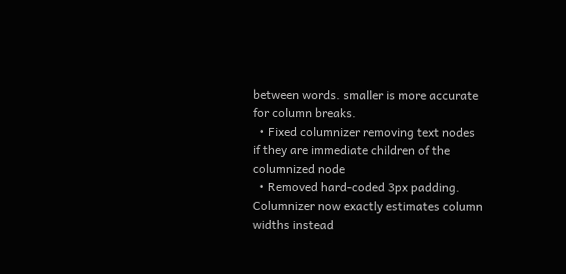between words. smaller is more accurate for column breaks.
  • Fixed columnizer removing text nodes if they are immediate children of the columnized node
  • Removed hard-coded 3px padding. Columnizer now exactly estimates column widths instead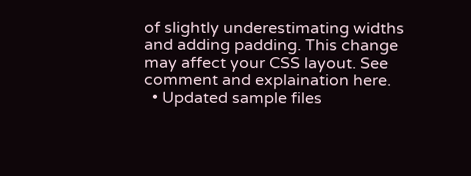of slightly underestimating widths and adding padding. This change may affect your CSS layout. See comment and explaination here.
  • Updated sample files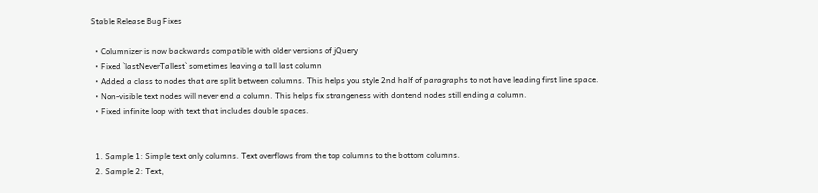Stable Release Bug Fixes

  • Columnizer is now backwards compatible with older versions of jQuery
  • Fixed `lastNeverTallest` sometimes leaving a tall last column
  • Added a class to nodes that are split between columns. This helps you style 2nd half of paragraphs to not have leading first line space.
  • Non-visible text nodes will never end a column. This helps fix strangeness with dontend nodes still ending a column.
  • Fixed infinite loop with text that includes double spaces.


  1. Sample 1: Simple text only columns. Text overflows from the top columns to the bottom columns.
  2. Sample 2: Text,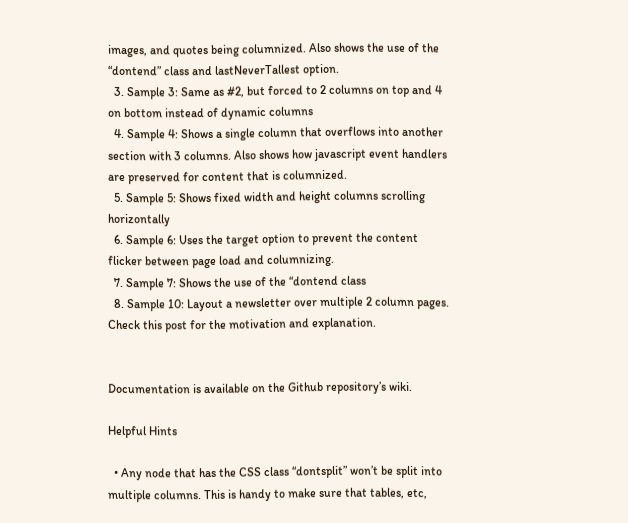images, and quotes being columnized. Also shows the use of the “dontend” class and lastNeverTallest option.
  3. Sample 3: Same as #2, but forced to 2 columns on top and 4 on bottom instead of dynamic columns
  4. Sample 4: Shows a single column that overflows into another section with 3 columns. Also shows how javascript event handlers are preserved for content that is columnized.
  5. Sample 5: Shows fixed width and height columns scrolling horizontally
  6. Sample 6: Uses the target option to prevent the content flicker between page load and columnizing.
  7. Sample 7: Shows the use of the “dontend class
  8. Sample 10: Layout a newsletter over multiple 2 column pages. Check this post for the motivation and explanation.


Documentation is available on the Github repository’s wiki.

Helpful Hints

  • Any node that has the CSS class “dontsplit” won’t be split into multiple columns. This is handy to make sure that tables, etc,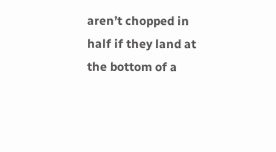aren’t chopped in half if they land at the bottom of a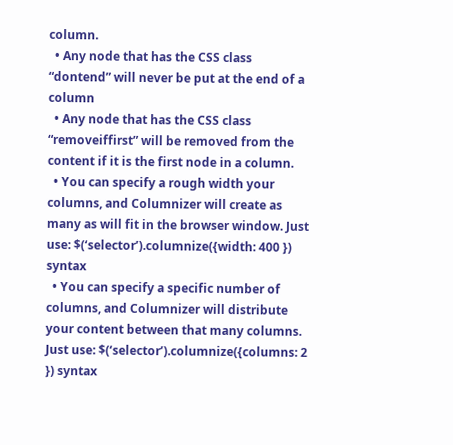column.
  • Any node that has the CSS class “dontend” will never be put at the end of a column
  • Any node that has the CSS class “removeiffirst” will be removed from the content if it is the first node in a column.
  • You can specify a rough width your columns, and Columnizer will create as many as will fit in the browser window. Just use: $(‘selector’).columnize({width: 400 }) syntax
  • You can specify a specific number of columns, and Columnizer will distribute your content between that many columns. Just use: $(‘selector’).columnize({columns: 2 }) syntax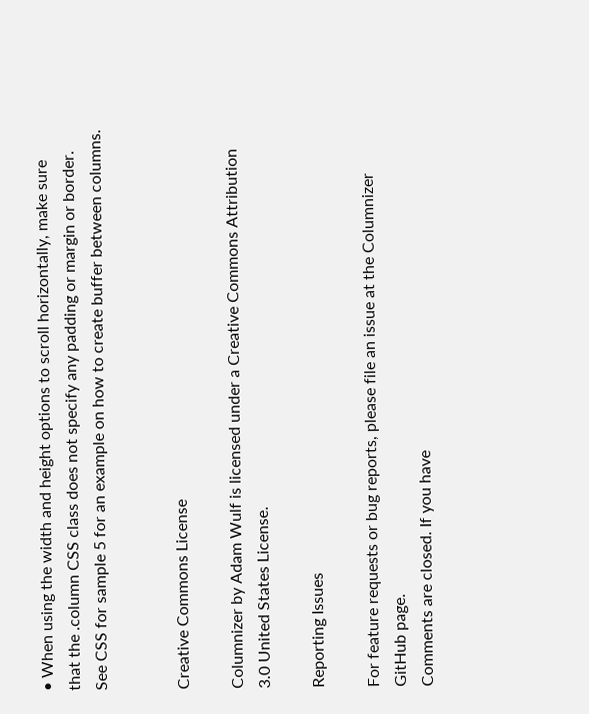• When using the width and height options to scroll horizontally, make sure that the .column CSS class does not specify any padding or margin or border. See CSS for sample 5 for an example on how to create buffer between columns.


Creative Commons License

Columnizer by Adam Wulf is licensed under a Creative Commons Attribution 3.0 United States License.

Reporting Issues

For feature requests or bug reports, please file an issue at the Columnizer GitHub page.
Comments are closed. If you have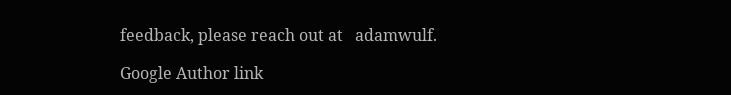feedback, please reach out at   adamwulf.

Google Author link